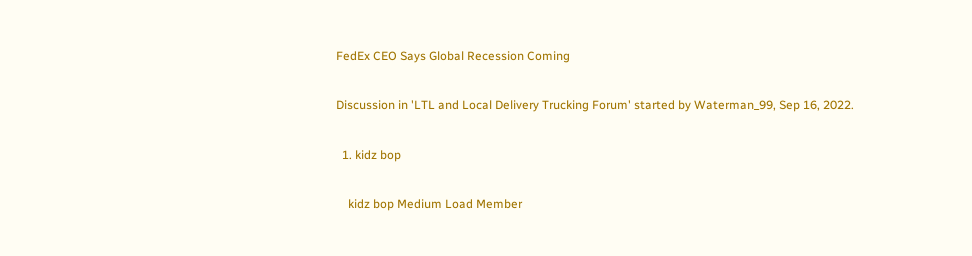FedEx CEO Says Global Recession Coming

Discussion in 'LTL and Local Delivery Trucking Forum' started by Waterman_99, Sep 16, 2022.

  1. kidz bop

    kidz bop Medium Load Member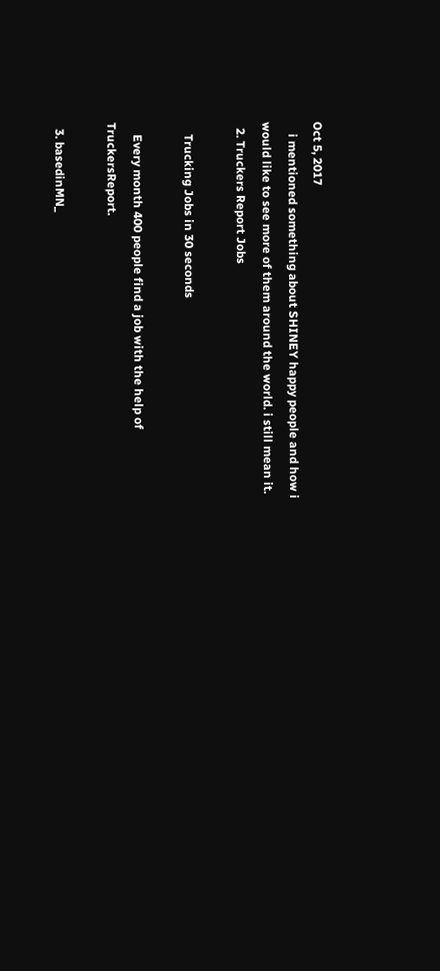Oct 5, 2017
    i mentioned something about SHINEY happy people and how i would like to see more of them around the world. i still mean it.
  2. Truckers Report Jobs

    Trucking Jobs in 30 seconds

    Every month 400 people find a job with the help of TruckersReport.

  3. basedinMN_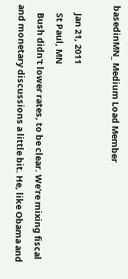basedinMN_ Medium Load Member

    Jan 21, 2011
    St Paul, MN
    Bush didn't lower rates, to be clear. We're mixing fiscal and monetary discussions a little bit. He, like Obama and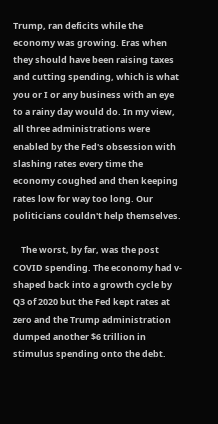Trump, ran deficits while the economy was growing. Eras when they should have been raising taxes and cutting spending, which is what you or I or any business with an eye to a rainy day would do. In my view, all three administrations were enabled by the Fed's obsession with slashing rates every time the economy coughed and then keeping rates low for way too long. Our politicians couldn't help themselves.

    The worst, by far, was the post COVID spending. The economy had v-shaped back into a growth cycle by Q3 of 2020 but the Fed kept rates at zero and the Trump administration dumped another $6 trillion in stimulus spending onto the debt.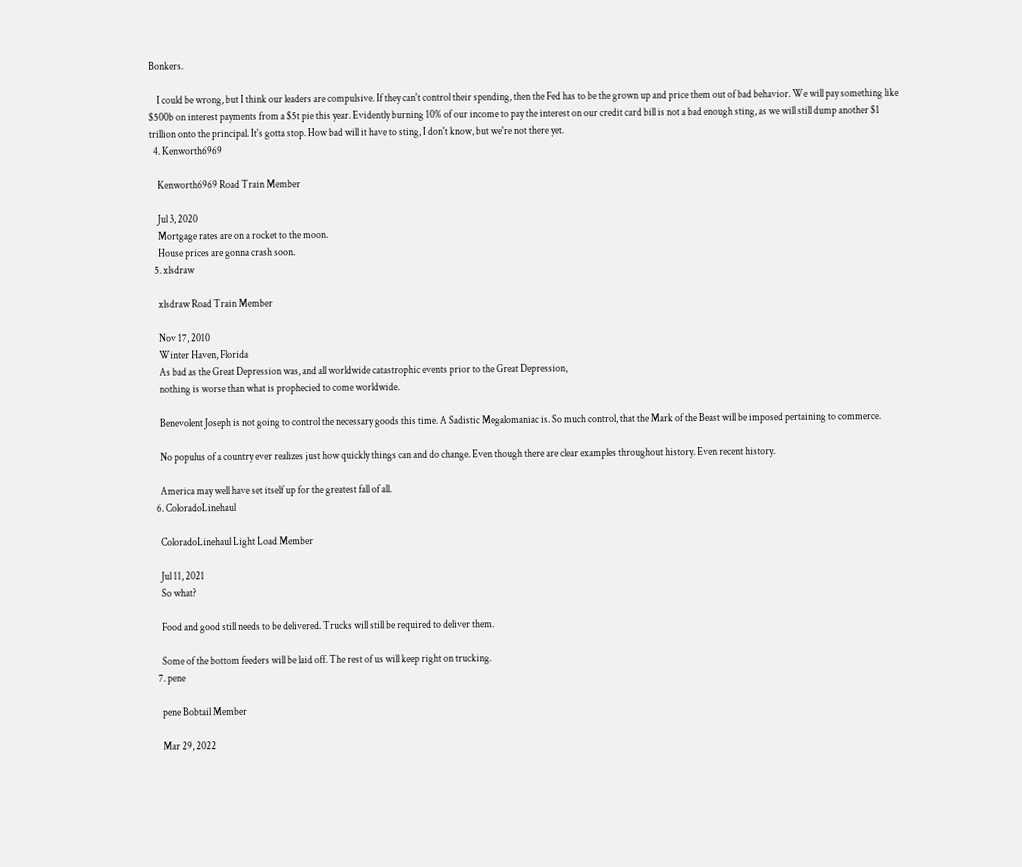Bonkers.

    I could be wrong, but I think our leaders are compulsive. If they can't control their spending, then the Fed has to be the grown up and price them out of bad behavior. We will pay something like $500b on interest payments from a $5t pie this year. Evidently burning 10% of our income to pay the interest on our credit card bill is not a bad enough sting, as we will still dump another $1 trillion onto the principal. It's gotta stop. How bad will it have to sting, I don't know, but we're not there yet.
  4. Kenworth6969

    Kenworth6969 Road Train Member

    Jul 3, 2020
    Mortgage rates are on a rocket to the moon.
    House prices are gonna crash soon.
  5. xlsdraw

    xlsdraw Road Train Member

    Nov 17, 2010
    Winter Haven, Florida
    As bad as the Great Depression was, and all worldwide catastrophic events prior to the Great Depression,
    nothing is worse than what is prophecied to come worldwide.

    Benevolent Joseph is not going to control the necessary goods this time. A Sadistic Megalomaniac is. So much control, that the Mark of the Beast will be imposed pertaining to commerce.

    No populus of a country ever realizes just how quickly things can and do change. Even though there are clear examples throughout history. Even recent history.

    America may well have set itself up for the greatest fall of all.
  6. ColoradoLinehaul

    ColoradoLinehaul Light Load Member

    Jul 11, 2021
    So what?

    Food and good still needs to be delivered. Trucks will still be required to deliver them.

    Some of the bottom feeders will be laid off. The rest of us will keep right on trucking.
  7. pene

    pene Bobtail Member

    Mar 29, 2022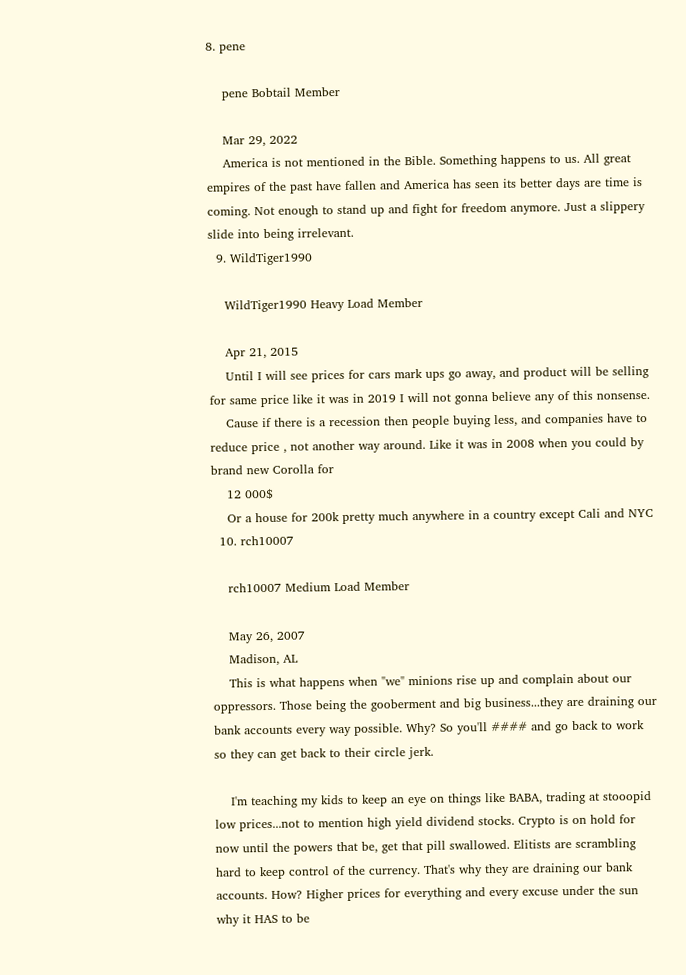8. pene

    pene Bobtail Member

    Mar 29, 2022
    America is not mentioned in the Bible. Something happens to us. All great empires of the past have fallen and America has seen its better days are time is coming. Not enough to stand up and fight for freedom anymore. Just a slippery slide into being irrelevant.
  9. WildTiger1990

    WildTiger1990 Heavy Load Member

    Apr 21, 2015
    Until I will see prices for cars mark ups go away, and product will be selling for same price like it was in 2019 I will not gonna believe any of this nonsense.
    Cause if there is a recession then people buying less, and companies have to reduce price , not another way around. Like it was in 2008 when you could by brand new Corolla for
    12 000$
    Or a house for 200k pretty much anywhere in a country except Cali and NYC
  10. rch10007

    rch10007 Medium Load Member

    May 26, 2007
    Madison, AL
    This is what happens when "we" minions rise up and complain about our oppressors. Those being the gooberment and big business...they are draining our bank accounts every way possible. Why? So you'll #### and go back to work so they can get back to their circle jerk.

    I'm teaching my kids to keep an eye on things like BABA, trading at stooopid low prices...not to mention high yield dividend stocks. Crypto is on hold for now until the powers that be, get that pill swallowed. Elitists are scrambling hard to keep control of the currency. That's why they are draining our bank accounts. How? Higher prices for everything and every excuse under the sun why it HAS to be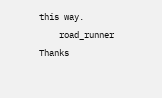this way.
    road_runner Thanks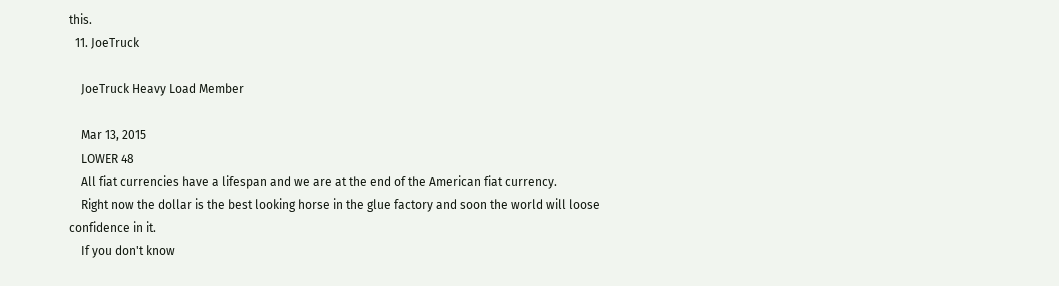this.
  11. JoeTruck

    JoeTruck Heavy Load Member

    Mar 13, 2015
    LOWER 48
    All fiat currencies have a lifespan and we are at the end of the American fiat currency.
    Right now the dollar is the best looking horse in the glue factory and soon the world will loose confidence in it.
    If you don't know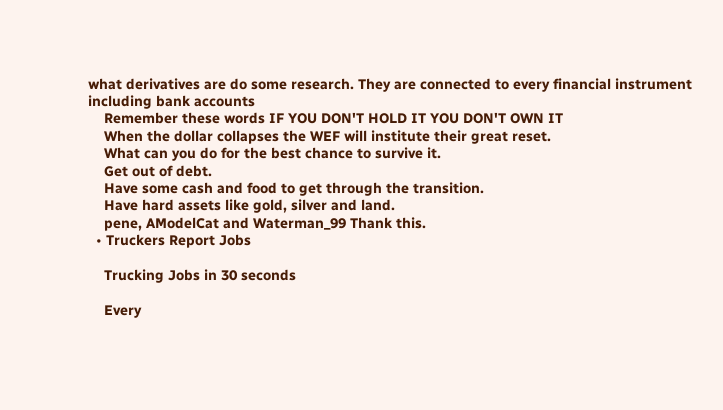what derivatives are do some research. They are connected to every financial instrument including bank accounts
    Remember these words IF YOU DON'T HOLD IT YOU DON'T OWN IT
    When the dollar collapses the WEF will institute their great reset.
    What can you do for the best chance to survive it.
    Get out of debt.
    Have some cash and food to get through the transition.
    Have hard assets like gold, silver and land.
    pene, AModelCat and Waterman_99 Thank this.
  • Truckers Report Jobs

    Trucking Jobs in 30 seconds

    Every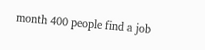month 400 people find a job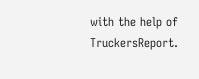with the help of TruckersReport.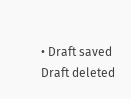• Draft saved Draft deleted